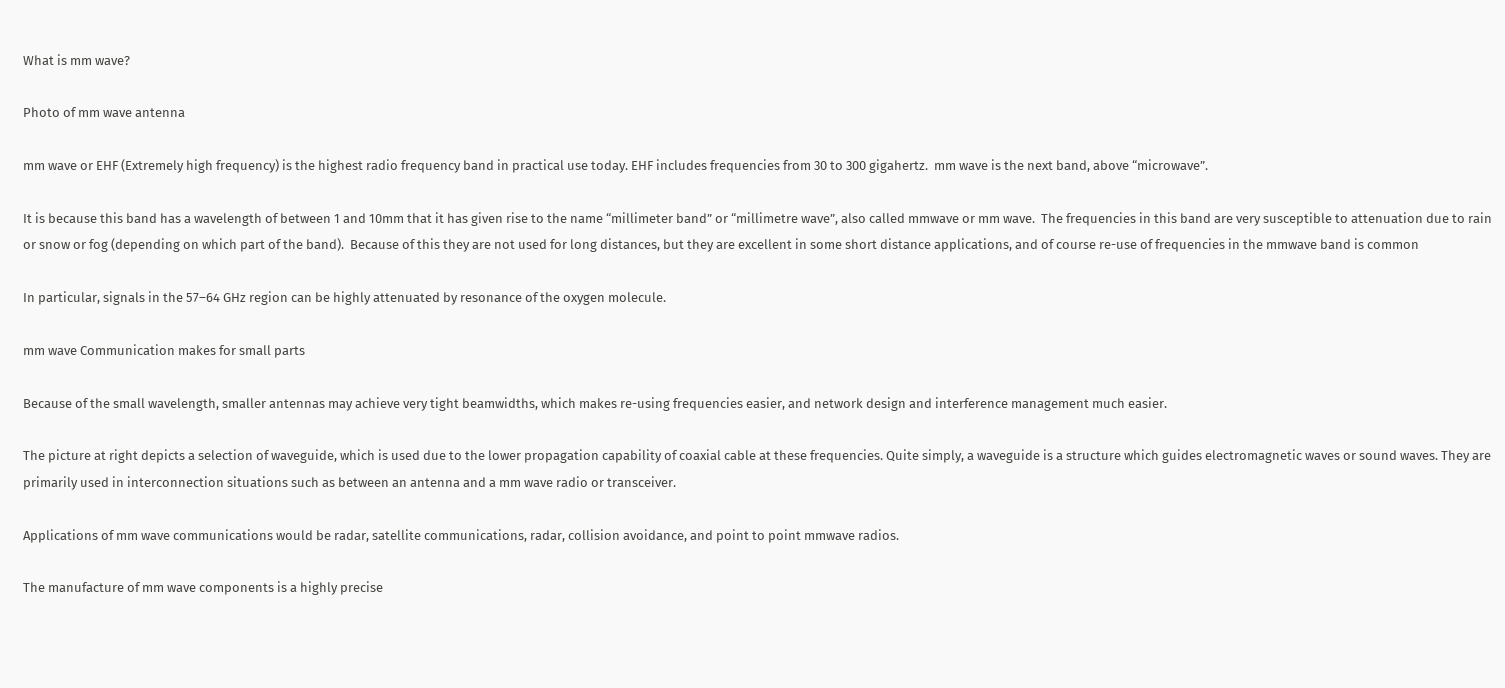What is mm wave?

Photo of mm wave antenna

mm wave or EHF (Extremely high frequency) is the highest radio frequency band in practical use today. EHF includes frequencies from 30 to 300 gigahertz.  mm wave is the next band, above “microwave”.

It is because this band has a wavelength of between 1 and 10mm that it has given rise to the name “millimeter band” or “millimetre wave”, also called mmwave or mm wave.  The frequencies in this band are very susceptible to attenuation due to rain or snow or fog (depending on which part of the band).  Because of this they are not used for long distances, but they are excellent in some short distance applications, and of course re-use of frequencies in the mmwave band is common

In particular, signals in the 57–64 GHz region can be highly attenuated by resonance of the oxygen molecule.

mm wave Communication makes for small parts

Because of the small wavelength, smaller antennas may achieve very tight beamwidths, which makes re-using frequencies easier, and network design and interference management much easier.

The picture at right depicts a selection of waveguide, which is used due to the lower propagation capability of coaxial cable at these frequencies. Quite simply, a waveguide is a structure which guides electromagnetic waves or sound waves. They are primarily used in interconnection situations such as between an antenna and a mm wave radio or transceiver.

Applications of mm wave communications would be radar, satellite communications, radar, collision avoidance, and point to point mmwave radios.

The manufacture of mm wave components is a highly precise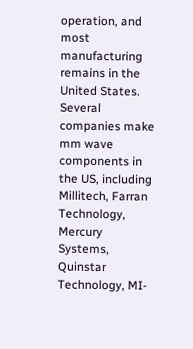operation, and most manufacturing remains in the United States.  Several companies make mm wave components in the US, including Millitech, Farran Technology, Mercury Systems, Quinstar Technology, MI-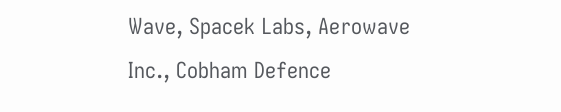Wave, Spacek Labs, Aerowave Inc., Cobham Defence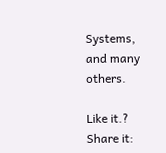Systems, and many others.

Like it.? Share it: